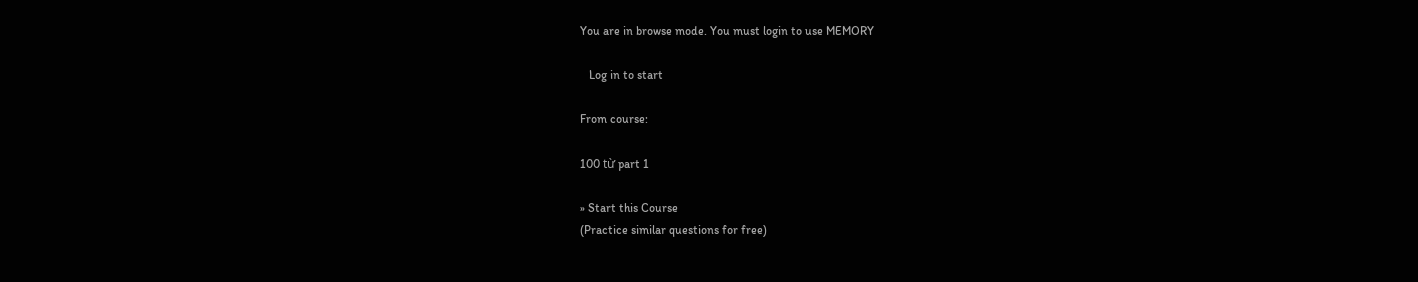You are in browse mode. You must login to use MEMORY

   Log in to start

From course:

100 từ part 1

» Start this Course
(Practice similar questions for free)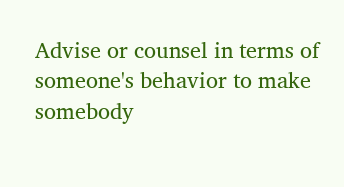Advise or counsel in terms of someone's behavior to make somebody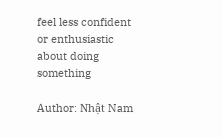feel less confident or enthusiastic about doing something

Author: Nhật Nam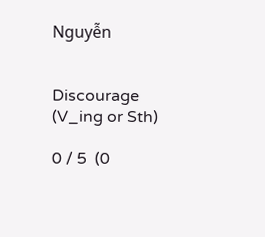Nguyễn


Discourage (V_ing or Sth)

0 / 5  (0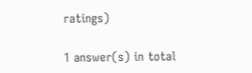ratings)

1 answer(s) in total